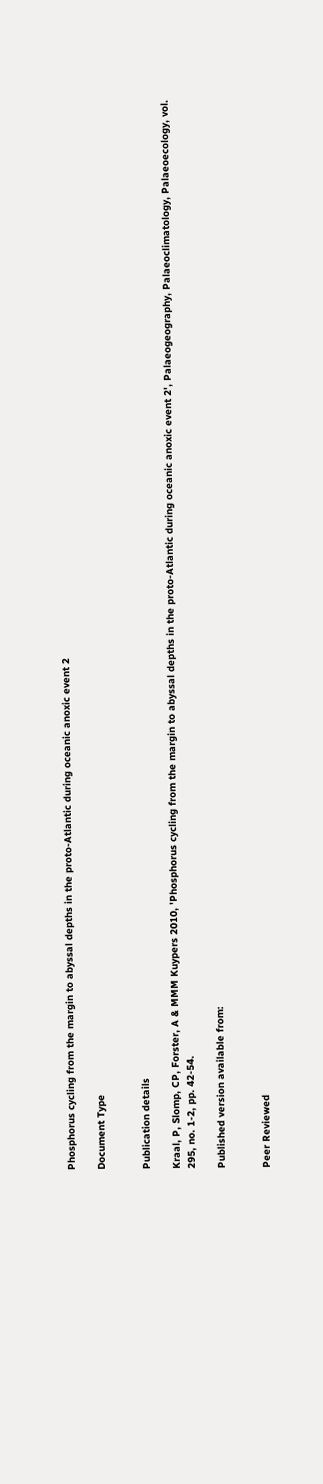Phosphorus cycling from the margin to abyssal depths in the proto-Atlantic during oceanic anoxic event 2

Document Type


Publication details

Kraal, P, Slomp, CP, Forster, A & MMM Kuypers 2010, 'Phosphorus cycling from the margin to abyssal depths in the proto-Atlantic during oceanic anoxic event 2', Palaeogeography, Palaeoclimatology, Palaeoecology, vol. 295, no. 1-2, pp. 42-54.

Published version available from:


Peer Reviewed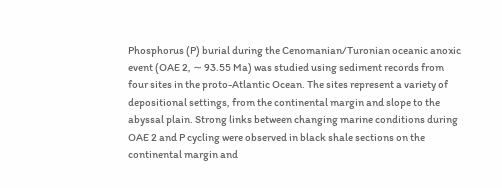Phosphorus (P) burial during the Cenomanian/Turonian oceanic anoxic event (OAE 2, ∼ 93.55 Ma) was studied using sediment records from four sites in the proto-Atlantic Ocean. The sites represent a variety of depositional settings, from the continental margin and slope to the abyssal plain. Strong links between changing marine conditions during OAE 2 and P cycling were observed in black shale sections on the continental margin and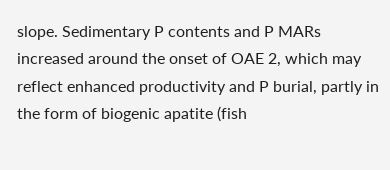slope. Sedimentary P contents and P MARs increased around the onset of OAE 2, which may reflect enhanced productivity and P burial, partly in the form of biogenic apatite (fish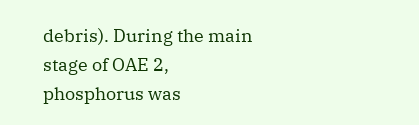debris). During the main stage of OAE 2, phosphorus was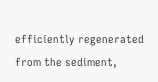efficiently regenerated from the sediment,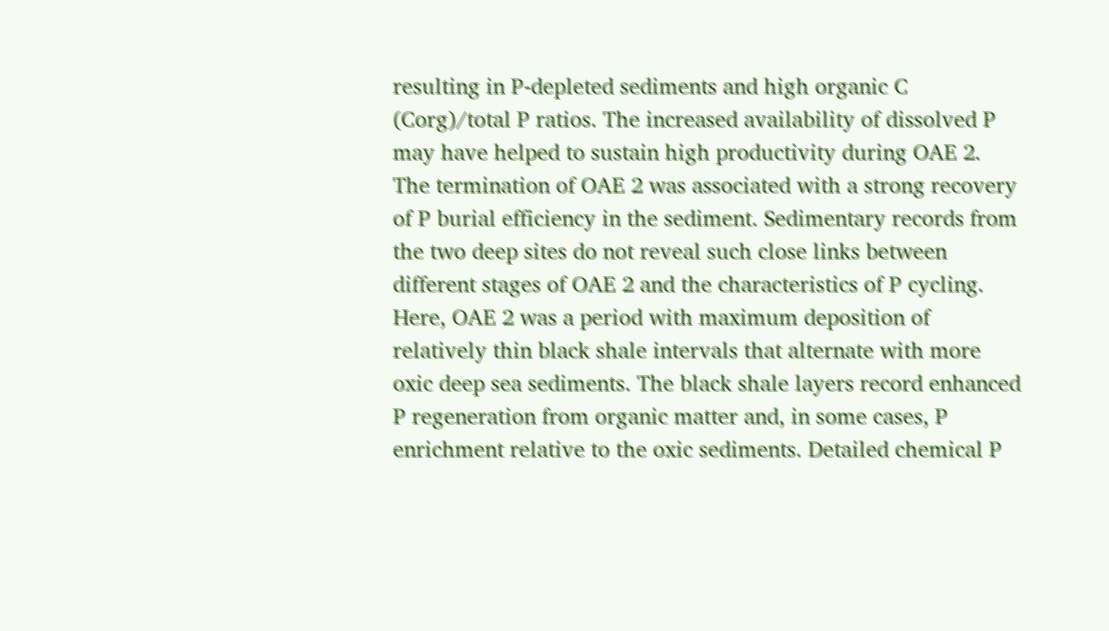resulting in P-depleted sediments and high organic C (Corg)/total P ratios. The increased availability of dissolved P may have helped to sustain high productivity during OAE 2. The termination of OAE 2 was associated with a strong recovery of P burial efficiency in the sediment. Sedimentary records from the two deep sites do not reveal such close links between different stages of OAE 2 and the characteristics of P cycling. Here, OAE 2 was a period with maximum deposition of relatively thin black shale intervals that alternate with more oxic deep sea sediments. The black shale layers record enhanced P regeneration from organic matter and, in some cases, P enrichment relative to the oxic sediments. Detailed chemical P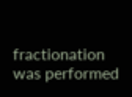fractionation was performed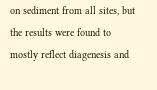on sediment from all sites, but the results were found to mostly reflect diagenesis and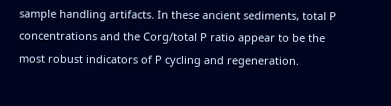sample handling artifacts. In these ancient sediments, total P concentrations and the Corg/total P ratio appear to be the most robust indicators of P cycling and regeneration.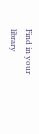Find in your library